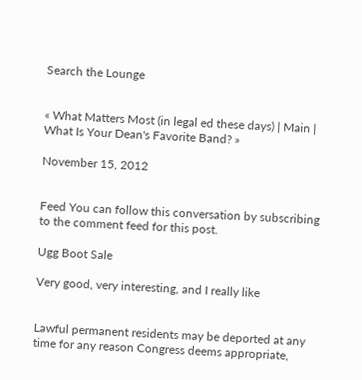Search the Lounge


« What Matters Most (in legal ed these days) | Main | What Is Your Dean's Favorite Band? »

November 15, 2012


Feed You can follow this conversation by subscribing to the comment feed for this post.

Ugg Boot Sale

Very good, very interesting, and I really like


Lawful permanent residents may be deported at any time for any reason Congress deems appropriate,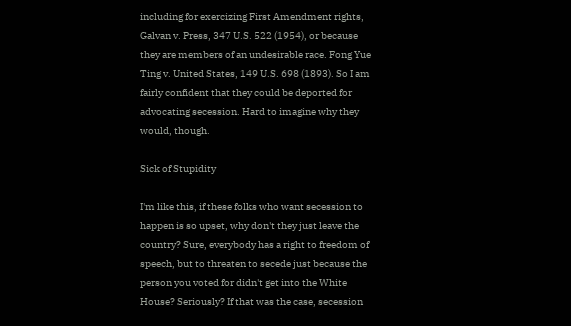including for exercizing First Amendment rights, Galvan v. Press, 347 U.S. 522 (1954), or because they are members of an undesirable race. Fong Yue Ting v. United States, 149 U.S. 698 (1893). So I am fairly confident that they could be deported for advocating secession. Hard to imagine why they would, though.

Sick of Stupidity

I'm like this, if these folks who want secession to happen is so upset, why don't they just leave the country? Sure, everybody has a right to freedom of speech, but to threaten to secede just because the person you voted for didn't get into the White House? Seriously? If that was the case, secession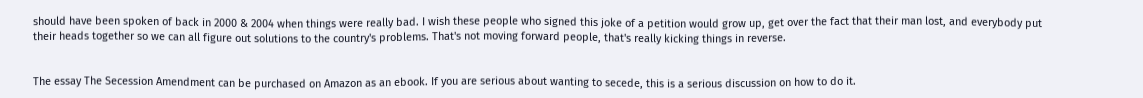should have been spoken of back in 2000 & 2004 when things were really bad. I wish these people who signed this joke of a petition would grow up, get over the fact that their man lost, and everybody put their heads together so we can all figure out solutions to the country's problems. That's not moving forward people, that's really kicking things in reverse.


The essay The Secession Amendment can be purchased on Amazon as an ebook. If you are serious about wanting to secede, this is a serious discussion on how to do it.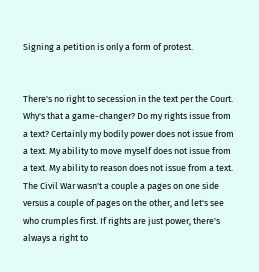Signing a petition is only a form of protest.


There's no right to secession in the text per the Court. Why's that a game-changer? Do my rights issue from a text? Certainly my bodily power does not issue from a text. My ability to move myself does not issue from a text. My ability to reason does not issue from a text. The Civil War wasn't a couple a pages on one side versus a couple of pages on the other, and let's see who crumples first. If rights are just power, there's always a right to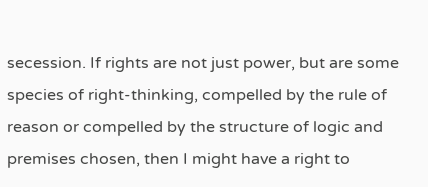secession. If rights are not just power, but are some species of right-thinking, compelled by the rule of reason or compelled by the structure of logic and premises chosen, then I might have a right to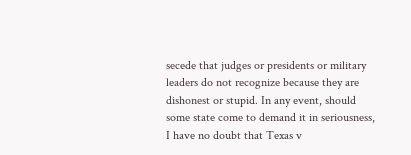secede that judges or presidents or military leaders do not recognize because they are dishonest or stupid. In any event, should some state come to demand it in seriousness, I have no doubt that Texas v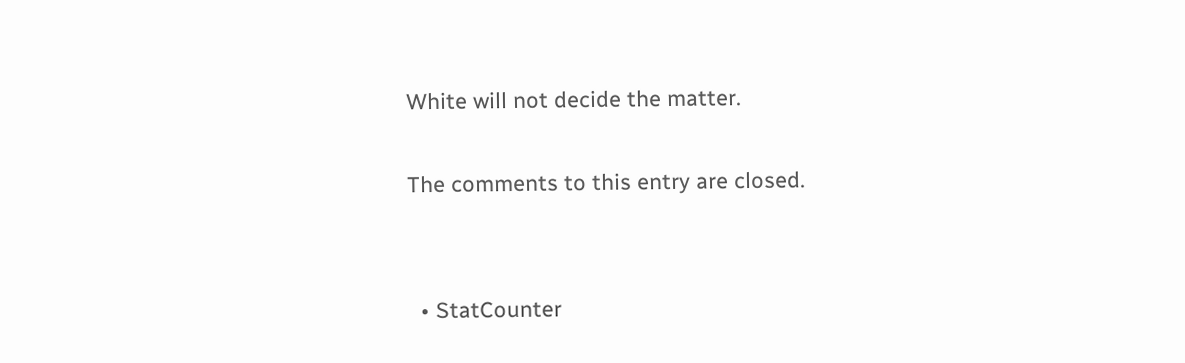White will not decide the matter.

The comments to this entry are closed.


  • StatCounter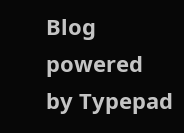Blog powered by Typepad